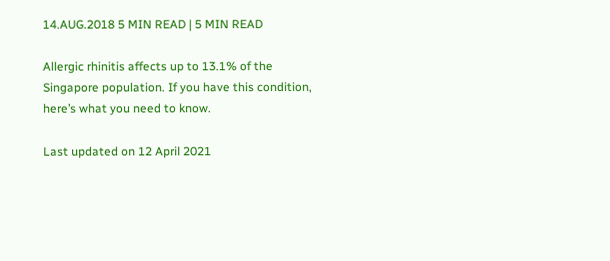14.AUG.2018 5 MIN READ | 5 MIN READ

Allergic rhinitis affects up to 13.1% of the Singapore population. If you have this condition, here’s what you need to know.

Last updated on 12 April 2021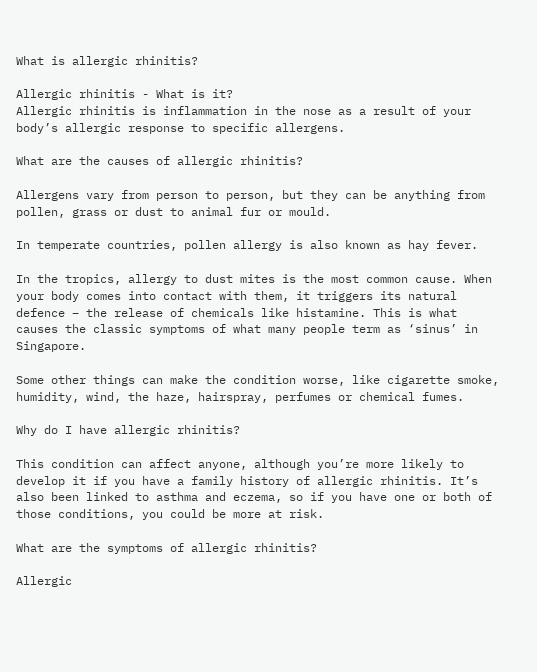What is allergic rhinitis?

Allergic rhinitis - What is it?
Allergic rhinitis is inflammation in the nose as a result of your body’s allergic response to specific allergens.

What are the causes of allergic rhinitis?

Allergens vary from person to person, but they can be anything from pollen, grass or dust to animal fur or mould.

In temperate countries, pollen allergy is also known as hay fever.

In the tropics, allergy to dust mites is the most common cause. When your body comes into contact with them, it triggers its natural defence – the release of chemicals like histamine. This is what causes the classic symptoms of what many people term as ‘sinus’ in Singapore.

Some other things can make the condition worse, like cigarette smoke, humidity, wind, the haze, hairspray, perfumes or chemical fumes.

Why do I have allergic rhinitis?

This condition can affect anyone, although you’re more likely to develop it if you have a family history of allergic rhinitis. It’s also been linked to asthma and eczema, so if you have one or both of those conditions, you could be more at risk.

What are the symptoms of allergic rhinitis?

Allergic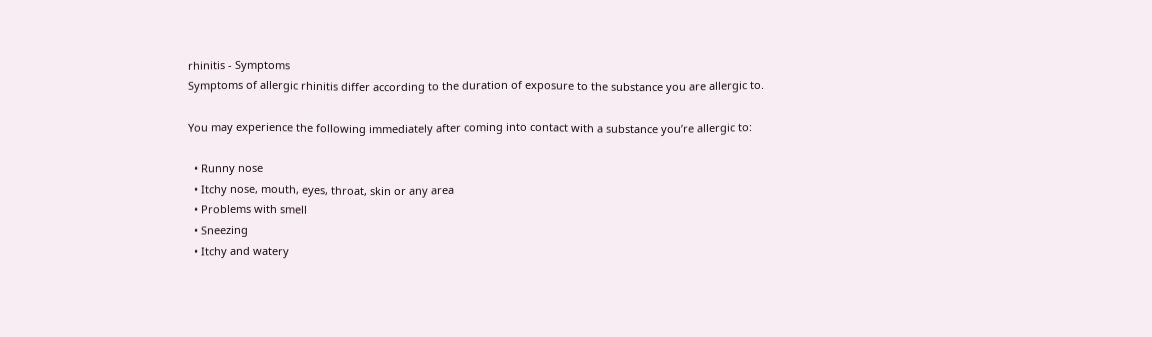rhinitis - Symptoms
Symptoms of allergic rhinitis differ according to the duration of exposure to the substance you are allergic to.

You may experience the following immediately after coming into contact with a substance you’re allergic to:

  • Runny nose
  • Itchy nose, mouth, eyes, throat, skin or any area
  • Problems with smell
  • Sneezing
  • Itchy and watery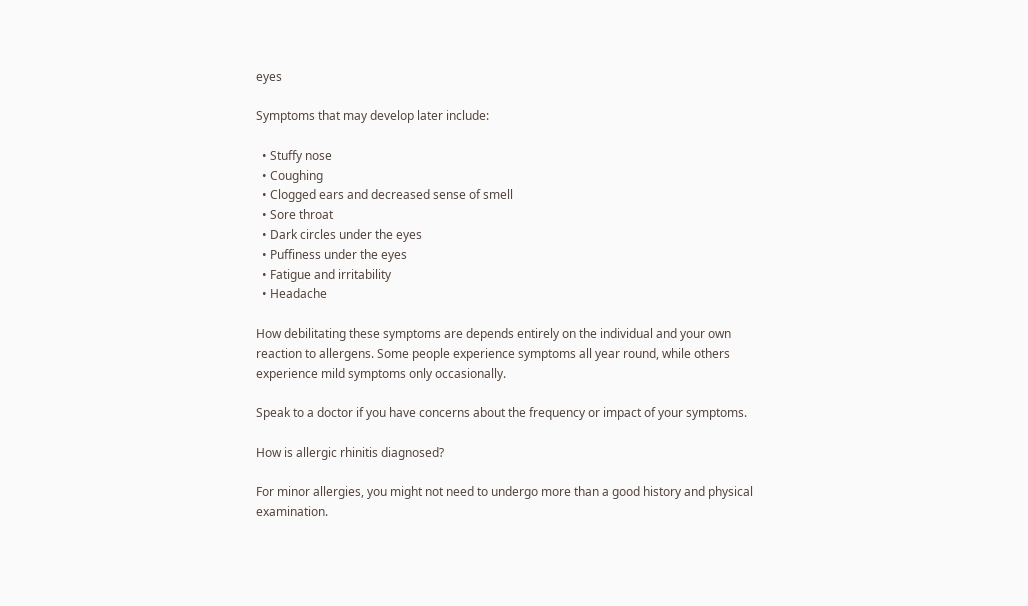eyes

Symptoms that may develop later include:

  • Stuffy nose
  • Coughing
  • Clogged ears and decreased sense of smell
  • Sore throat
  • Dark circles under the eyes
  • Puffiness under the eyes
  • Fatigue and irritability
  • Headache

How debilitating these symptoms are depends entirely on the individual and your own reaction to allergens. Some people experience symptoms all year round, while others experience mild symptoms only occasionally.

Speak to a doctor if you have concerns about the frequency or impact of your symptoms.

How is allergic rhinitis diagnosed?

For minor allergies, you might not need to undergo more than a good history and physical examination.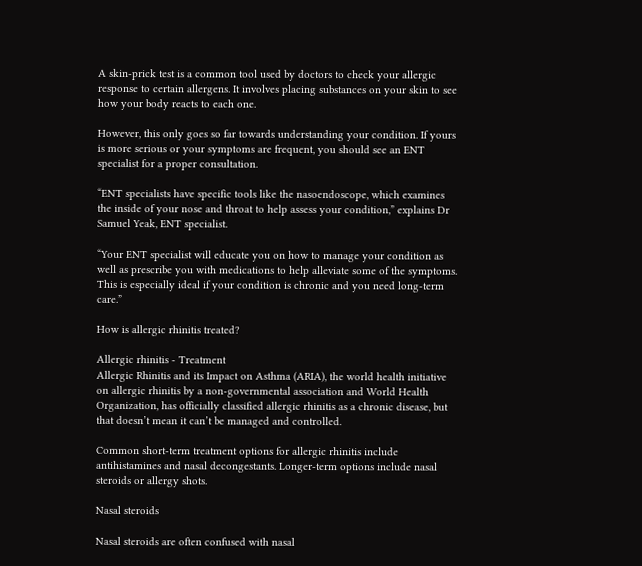A skin-prick test is a common tool used by doctors to check your allergic response to certain allergens. It involves placing substances on your skin to see how your body reacts to each one.

However, this only goes so far towards understanding your condition. If yours is more serious or your symptoms are frequent, you should see an ENT specialist for a proper consultation.

“ENT specialists have specific tools like the nasoendoscope, which examines the inside of your nose and throat to help assess your condition,” explains Dr Samuel Yeak, ENT specialist.

“Your ENT specialist will educate you on how to manage your condition as well as prescribe you with medications to help alleviate some of the symptoms. This is especially ideal if your condition is chronic and you need long-term care.”

How is allergic rhinitis treated?

Allergic rhinitis - Treatment
Allergic Rhinitis and its Impact on Asthma (ARIA), the world health initiative on allergic rhinitis by a non-governmental association and World Health Organization, has officially classified allergic rhinitis as a chronic disease, but that doesn’t mean it can’t be managed and controlled.

Common short-term treatment options for allergic rhinitis include antihistamines and nasal decongestants. Longer-term options include nasal steroids or allergy shots.

Nasal steroids

Nasal steroids are often confused with nasal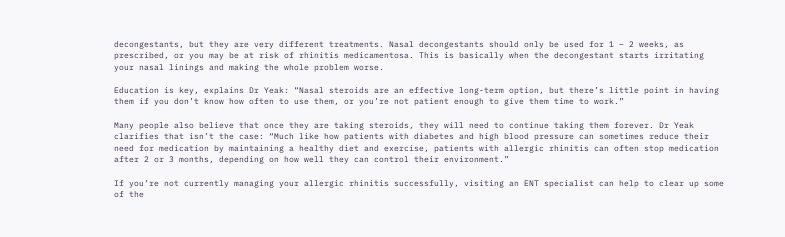decongestants, but they are very different treatments. Nasal decongestants should only be used for 1 – 2 weeks, as prescribed, or you may be at risk of rhinitis medicamentosa. This is basically when the decongestant starts irritating your nasal linings and making the whole problem worse.

Education is key, explains Dr Yeak: “Nasal steroids are an effective long-term option, but there’s little point in having them if you don’t know how often to use them, or you’re not patient enough to give them time to work.”

Many people also believe that once they are taking steroids, they will need to continue taking them forever. Dr Yeak clarifies that isn’t the case: “Much like how patients with diabetes and high blood pressure can sometimes reduce their need for medication by maintaining a healthy diet and exercise, patients with allergic rhinitis can often stop medication after 2 or 3 months, depending on how well they can control their environment.”

If you’re not currently managing your allergic rhinitis successfully, visiting an ENT specialist can help to clear up some of the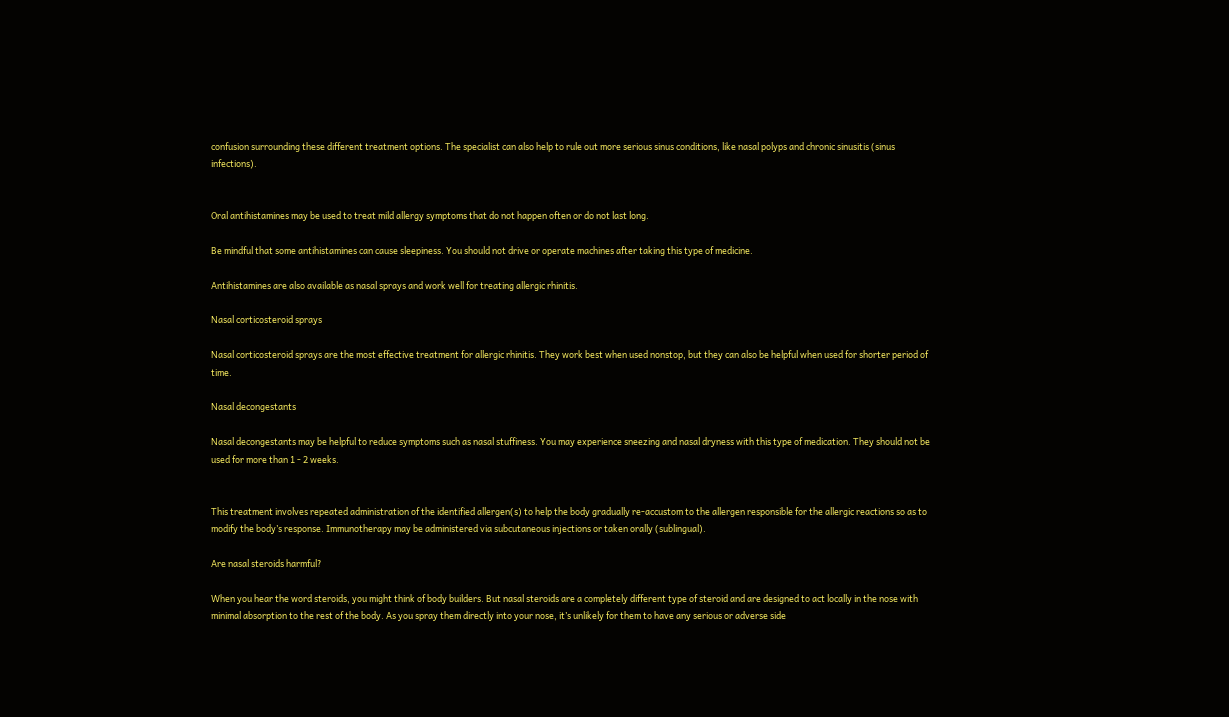confusion surrounding these different treatment options. The specialist can also help to rule out more serious sinus conditions, like nasal polyps and chronic sinusitis (sinus infections).


Oral antihistamines may be used to treat mild allergy symptoms that do not happen often or do not last long.

Be mindful that some antihistamines can cause sleepiness. You should not drive or operate machines after taking this type of medicine.

Antihistamines are also available as nasal sprays and work well for treating allergic rhinitis.

Nasal corticosteroid sprays

Nasal corticosteroid sprays are the most effective treatment for allergic rhinitis. They work best when used nonstop, but they can also be helpful when used for shorter period of time.

Nasal decongestants

Nasal decongestants may be helpful to reduce symptoms such as nasal stuffiness. You may experience sneezing and nasal dryness with this type of medication. They should not be used for more than 1 - 2 weeks.


This treatment involves repeated administration of the identified allergen(s) to help the body gradually re-accustom to the allergen responsible for the allergic reactions so as to modify the body’s response. Immunotherapy may be administered via subcutaneous injections or taken orally (sublingual).

Are nasal steroids harmful?

When you hear the word steroids, you might think of body builders. But nasal steroids are a completely different type of steroid and are designed to act locally in the nose with minimal absorption to the rest of the body. As you spray them directly into your nose, it’s unlikely for them to have any serious or adverse side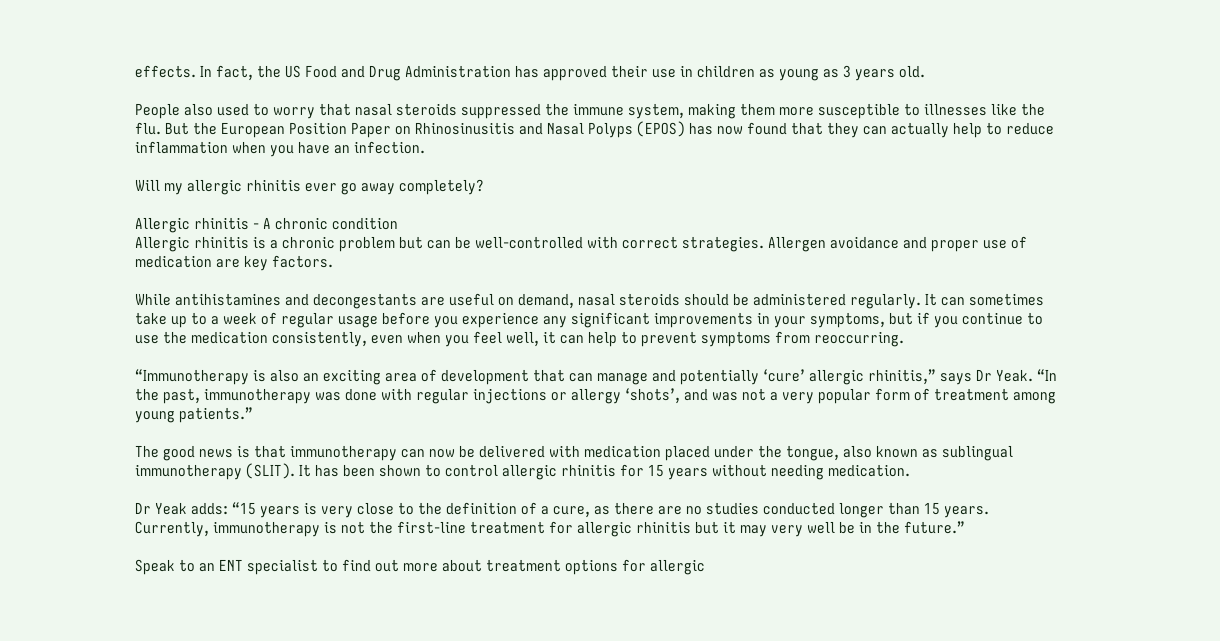effects. In fact, the US Food and Drug Administration has approved their use in children as young as 3 years old.

People also used to worry that nasal steroids suppressed the immune system, making them more susceptible to illnesses like the flu. But the European Position Paper on Rhinosinusitis and Nasal Polyps (EPOS) has now found that they can actually help to reduce inflammation when you have an infection.

Will my allergic rhinitis ever go away completely?

Allergic rhinitis - A chronic condition
Allergic rhinitis is a chronic problem but can be well-controlled with correct strategies. Allergen avoidance and proper use of medication are key factors.

While antihistamines and decongestants are useful on demand, nasal steroids should be administered regularly. It can sometimes take up to a week of regular usage before you experience any significant improvements in your symptoms, but if you continue to use the medication consistently, even when you feel well, it can help to prevent symptoms from reoccurring.

“Immunotherapy is also an exciting area of development that can manage and potentially ‘cure’ allergic rhinitis,” says Dr Yeak. “In the past, immunotherapy was done with regular injections or allergy ‘shots’, and was not a very popular form of treatment among young patients.”

The good news is that immunotherapy can now be delivered with medication placed under the tongue, also known as sublingual immunotherapy (SLIT). It has been shown to control allergic rhinitis for 15 years without needing medication.

Dr Yeak adds: “15 years is very close to the definition of a cure, as there are no studies conducted longer than 15 years. Currently, immunotherapy is not the first-line treatment for allergic rhinitis but it may very well be in the future.”

Speak to an ENT specialist to find out more about treatment options for allergic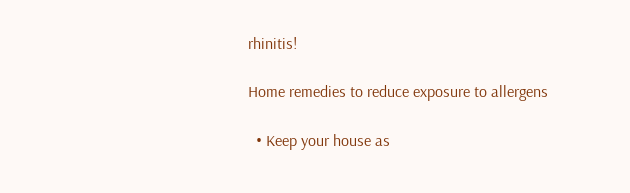rhinitis!

Home remedies to reduce exposure to allergens

  • Keep your house as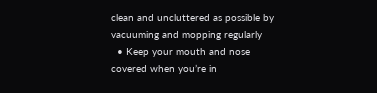clean and uncluttered as possible by vacuuming and mopping regularly
  • Keep your mouth and nose covered when you’re in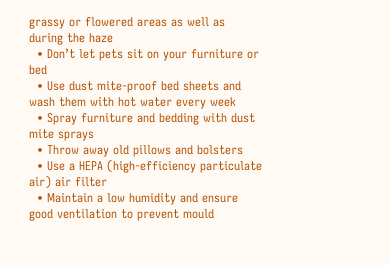grassy or flowered areas as well as during the haze
  • Don’t let pets sit on your furniture or bed
  • Use dust mite-proof bed sheets and wash them with hot water every week
  • Spray furniture and bedding with dust mite sprays
  • Throw away old pillows and bolsters
  • Use a HEPA (high-efficiency particulate air) air filter
  • Maintain a low humidity and ensure good ventilation to prevent mould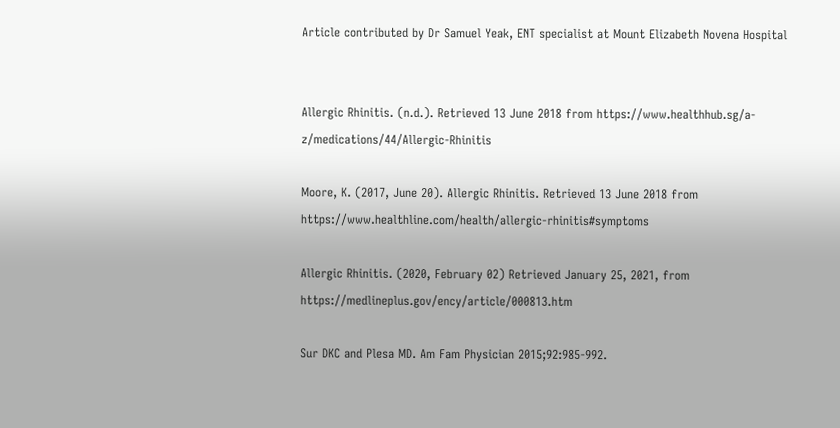Article contributed by Dr Samuel Yeak, ENT specialist at Mount Elizabeth Novena Hospital


Allergic Rhinitis. (n.d.). Retrieved 13 June 2018 from https://www.healthhub.sg/a-z/medications/44/Allergic-Rhinitis

Moore, K. (2017, June 20). Allergic Rhinitis. Retrieved 13 June 2018 from https://www.healthline.com/health/allergic-rhinitis#symptoms

Allergic Rhinitis. (2020, February 02) Retrieved January 25, 2021, from https://medlineplus.gov/ency/article/000813.htm

Sur DKC and Plesa MD. Am Fam Physician 2015;92:985-992.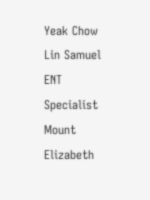Yeak Chow Lin Samuel
ENT Specialist
Mount Elizabeth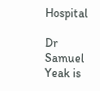Hospital

Dr Samuel Yeak is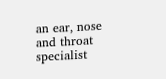an ear, nose and throat specialist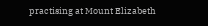practising at Mount Elizabeth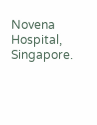Novena Hospital, Singapore.